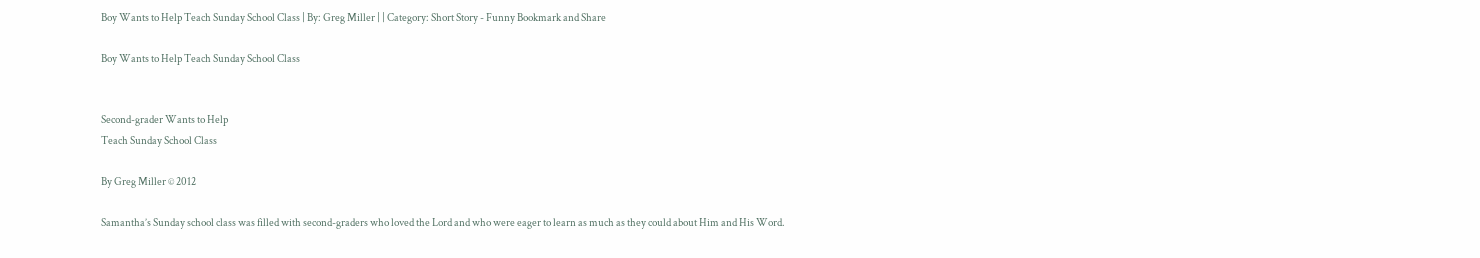Boy Wants to Help Teach Sunday School Class | By: Greg Miller | | Category: Short Story - Funny Bookmark and Share

Boy Wants to Help Teach Sunday School Class


Second-grader Wants to Help
Teach Sunday School Class

By Greg Miller © 2012

Samantha’s Sunday school class was filled with second-graders who loved the Lord and who were eager to learn as much as they could about Him and His Word.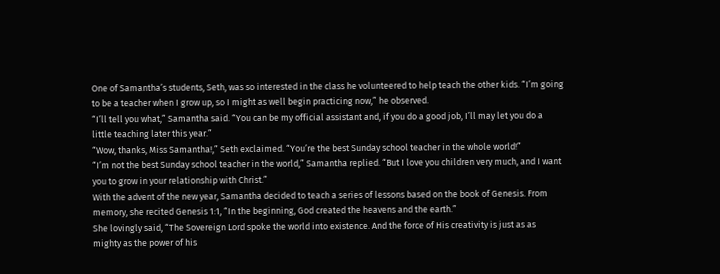One of Samantha’s students, Seth, was so interested in the class he volunteered to help teach the other kids. “I’m going to be a teacher when I grow up, so I might as well begin practicing now,” he observed.
“I’ll tell you what,” Samantha said. “You can be my official assistant and, if you do a good job, I’ll may let you do a little teaching later this year.”
“Wow, thanks, Miss Samantha!,” Seth exclaimed. “You’re the best Sunday school teacher in the whole world!”
“I’m not the best Sunday school teacher in the world,” Samantha replied. “But I love you children very much, and I want you to grow in your relationship with Christ.”
With the advent of the new year, Samantha decided to teach a series of lessons based on the book of Genesis. From memory, she recited Genesis 1:1, “In the beginning, God created the heavens and the earth.”
She lovingly said, “The Sovereign Lord spoke the world into existence. And the force of His creativity is just as as mighty as the power of his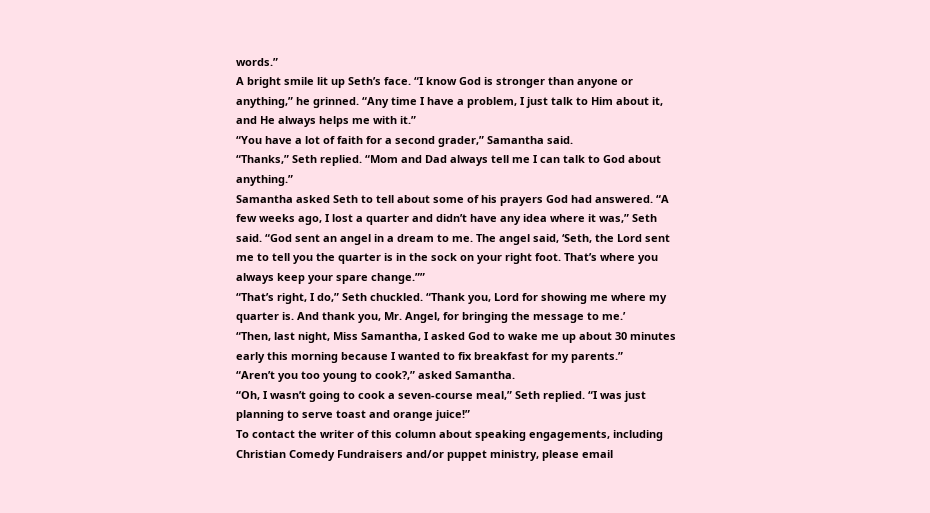words.”
A bright smile lit up Seth’s face. “I know God is stronger than anyone or anything,” he grinned. “Any time I have a problem, I just talk to Him about it, and He always helps me with it.”
“You have a lot of faith for a second grader,” Samantha said.
“Thanks,” Seth replied. “Mom and Dad always tell me I can talk to God about anything.”
Samantha asked Seth to tell about some of his prayers God had answered. “A few weeks ago, I lost a quarter and didn’t have any idea where it was,” Seth said. “God sent an angel in a dream to me. The angel said, ‘Seth, the Lord sent me to tell you the quarter is in the sock on your right foot. That’s where you always keep your spare change.””
“That’s right, I do,” Seth chuckled. “Thank you, Lord for showing me where my quarter is. And thank you, Mr. Angel, for bringing the message to me.’
“Then, last night, Miss Samantha, I asked God to wake me up about 30 minutes early this morning because I wanted to fix breakfast for my parents.”
“Aren’t you too young to cook?,” asked Samantha.
“Oh, I wasn’t going to cook a seven-course meal,” Seth replied. “I was just planning to serve toast and orange juice!”
To contact the writer of this column about speaking engagements, including Christian Comedy Fundraisers and/or puppet ministry, please email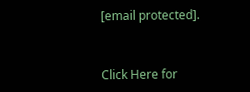[email protected].


Click Here for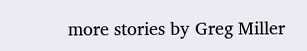more stories by Greg Miller